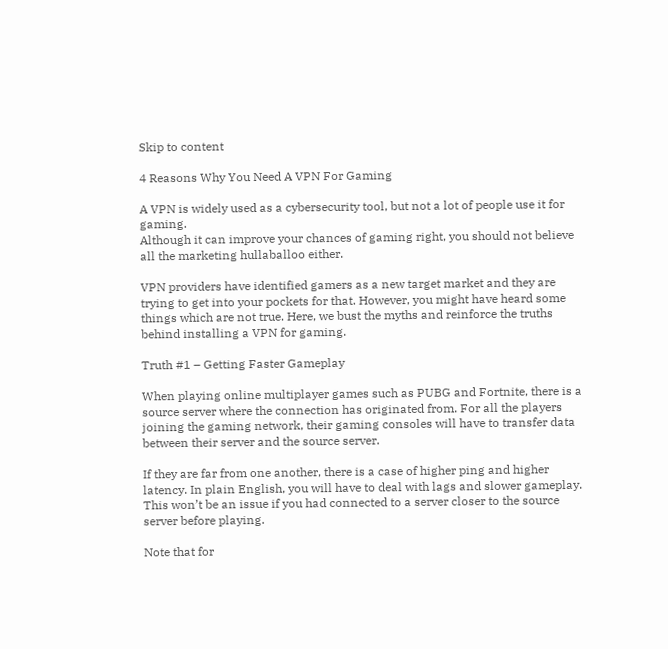Skip to content

4 Reasons Why You Need A VPN For Gaming

A VPN is widely used as a cybersecurity tool, but not a lot of people use it for gaming.
Although it can improve your chances of gaming right, you should not believe all the marketing hullaballoo either.

VPN providers have identified gamers as a new target market and they are trying to get into your pockets for that. However, you might have heard some things which are not true. Here, we bust the myths and reinforce the truths behind installing a VPN for gaming.

Truth #1 – Getting Faster Gameplay

When playing online multiplayer games such as PUBG and Fortnite, there is a source server where the connection has originated from. For all the players joining the gaming network, their gaming consoles will have to transfer data between their server and the source server.

If they are far from one another, there is a case of higher ping and higher latency. In plain English, you will have to deal with lags and slower gameplay.
This won’t be an issue if you had connected to a server closer to the source server before playing.

Note that for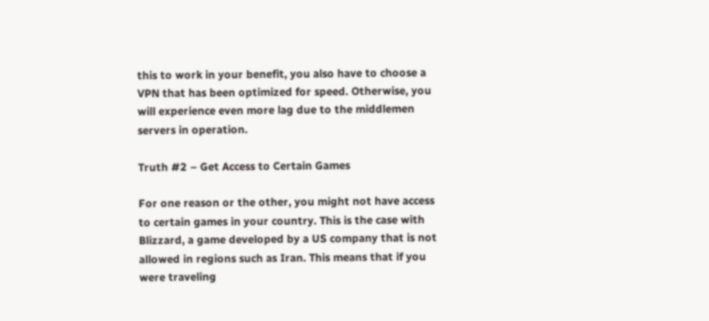this to work in your benefit, you also have to choose a VPN that has been optimized for speed. Otherwise, you will experience even more lag due to the middlemen servers in operation.

Truth #2 – Get Access to Certain Games

For one reason or the other, you might not have access to certain games in your country. This is the case with Blizzard, a game developed by a US company that is not allowed in regions such as Iran. This means that if you were traveling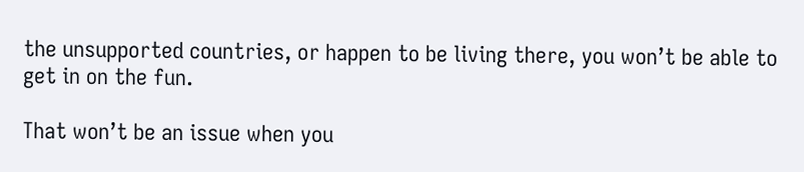the unsupported countries, or happen to be living there, you won’t be able to get in on the fun.

That won’t be an issue when you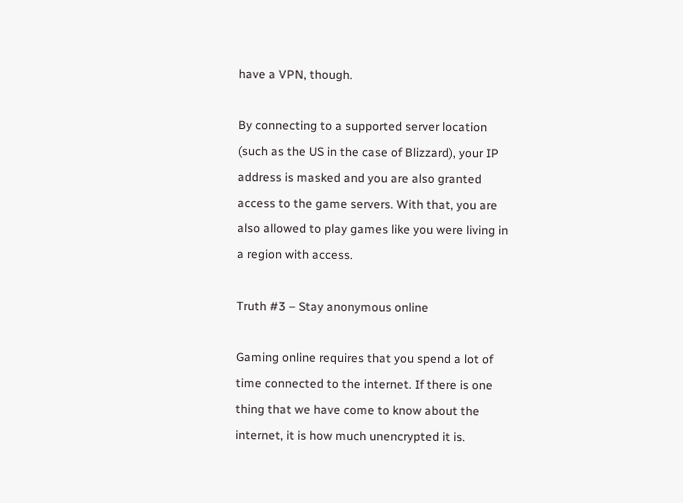have a VPN, though.

By connecting to a supported server location (such as the US in the case of Blizzard), your IP address is masked and you are also granted access to the game servers. With that, you are also allowed to play games like you were living in a region with access.

Truth #3 – Stay anonymous online

Gaming online requires that you spend a lot of time connected to the internet. If there is one thing that we have come to know about the internet, it is how much unencrypted it is.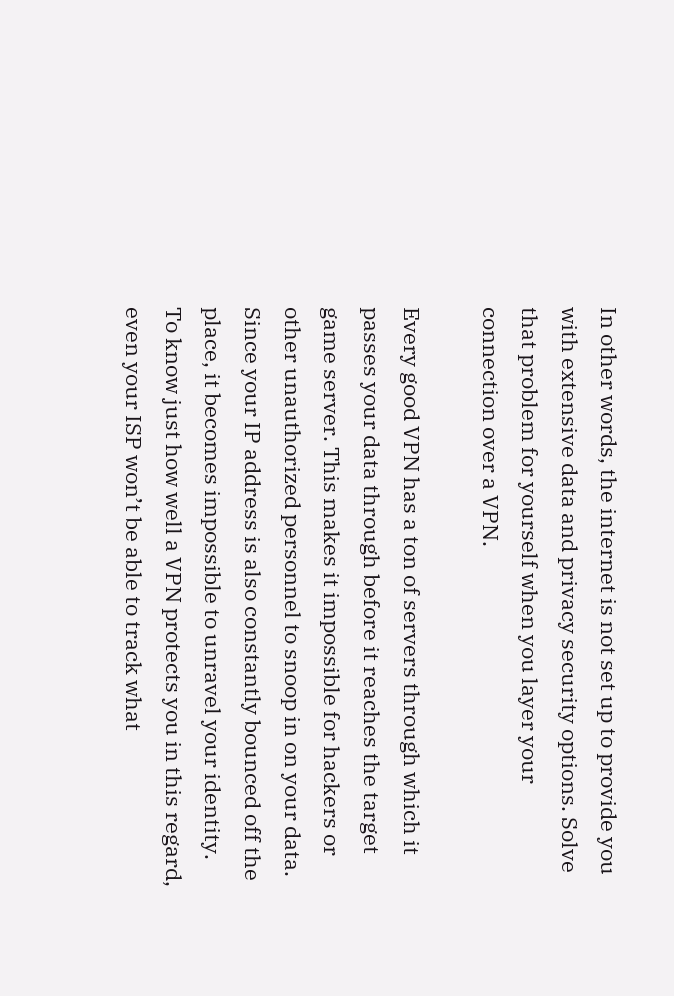In other words, the internet is not set up to provide you with extensive data and privacy security options. Solve that problem for yourself when you layer your connection over a VPN.

Every good VPN has a ton of servers through which it passes your data through before it reaches the target game server. This makes it impossible for hackers or other unauthorized personnel to snoop in on your data. Since your IP address is also constantly bounced off the place, it becomes impossible to unravel your identity.
To know just how well a VPN protects you in this regard, even your ISP won’t be able to track what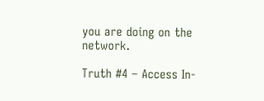you are doing on the network.

Truth #4 – Access In-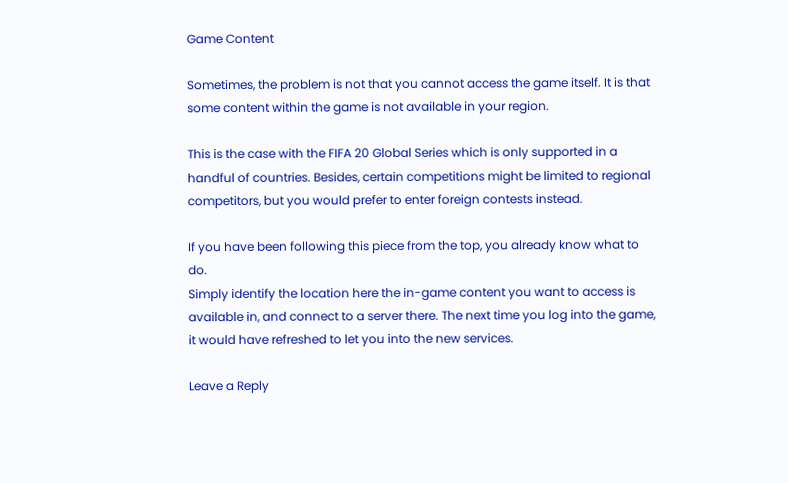Game Content

Sometimes, the problem is not that you cannot access the game itself. It is that some content within the game is not available in your region.

This is the case with the FIFA 20 Global Series which is only supported in a handful of countries. Besides, certain competitions might be limited to regional competitors, but you would prefer to enter foreign contests instead.

If you have been following this piece from the top, you already know what to do.
Simply identify the location here the in-game content you want to access is available in, and connect to a server there. The next time you log into the game, it would have refreshed to let you into the new services.

Leave a Reply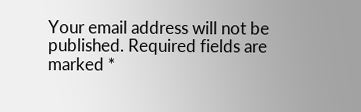Your email address will not be published. Required fields are marked *